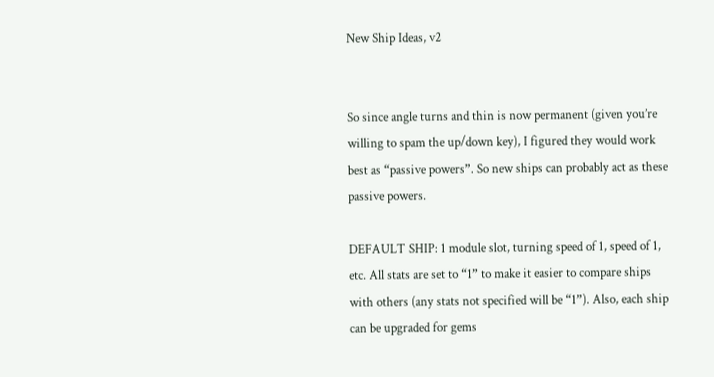New Ship Ideas, v2


So since angle turns and thin is now permanent (given you’re willing to spam the up/down key), I figured they would work best as “passive powers”. So new ships can probably act as these passive powers.

DEFAULT SHIP: 1 module slot, turning speed of 1, speed of 1, etc. All stats are set to “1” to make it easier to compare ships with others (any stats not specified will be “1”). Also, each ship can be upgraded for gems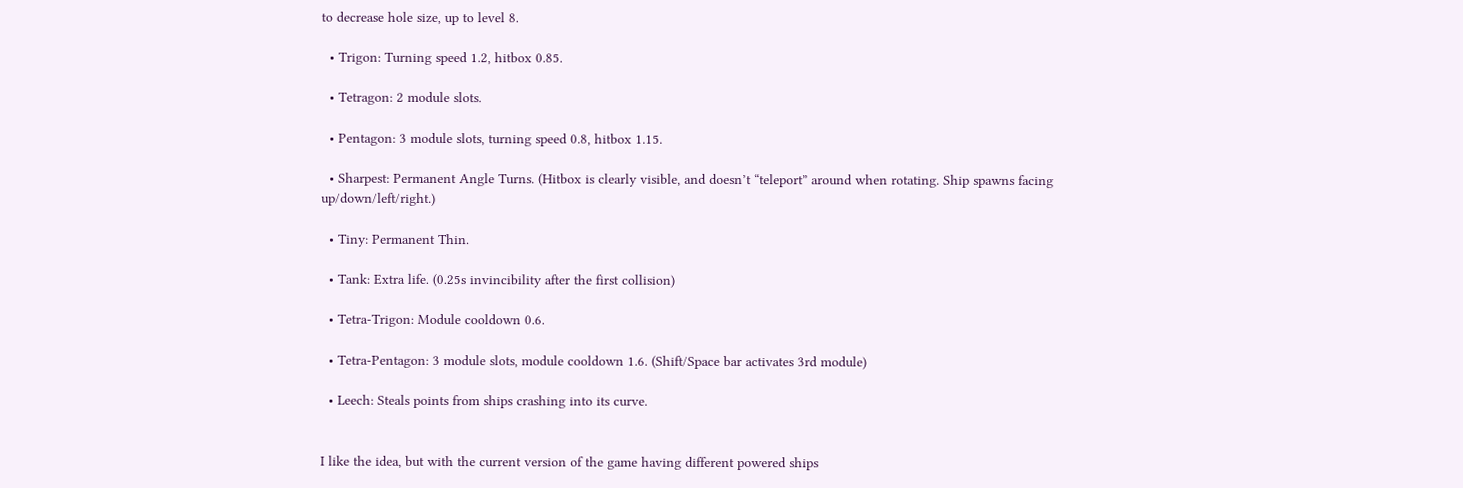to decrease hole size, up to level 8.

  • Trigon: Turning speed 1.2, hitbox 0.85.

  • Tetragon: 2 module slots.

  • Pentagon: 3 module slots, turning speed 0.8, hitbox 1.15.

  • Sharpest: Permanent Angle Turns. (Hitbox is clearly visible, and doesn’t “teleport” around when rotating. Ship spawns facing up/down/left/right.)

  • Tiny: Permanent Thin.

  • Tank: Extra life. (0.25s invincibility after the first collision)

  • Tetra-Trigon: Module cooldown 0.6.

  • Tetra-Pentagon: 3 module slots, module cooldown 1.6. (Shift/Space bar activates 3rd module)

  • Leech: Steals points from ships crashing into its curve.


I like the idea, but with the current version of the game having different powered ships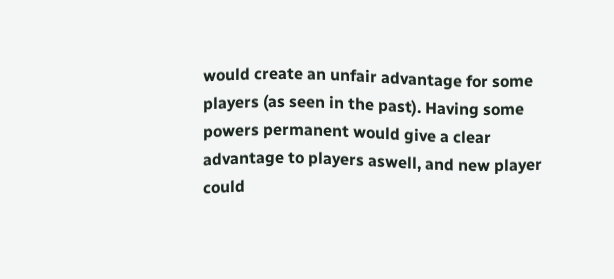would create an unfair advantage for some players (as seen in the past). Having some powers permanent would give a clear advantage to players aswell, and new player could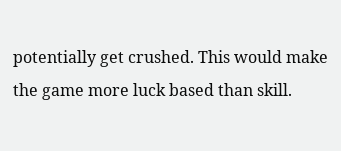potentially get crushed. This would make the game more luck based than skill.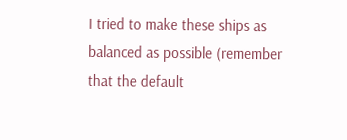I tried to make these ships as balanced as possible (remember that the default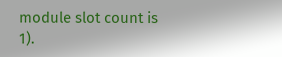module slot count is 1).